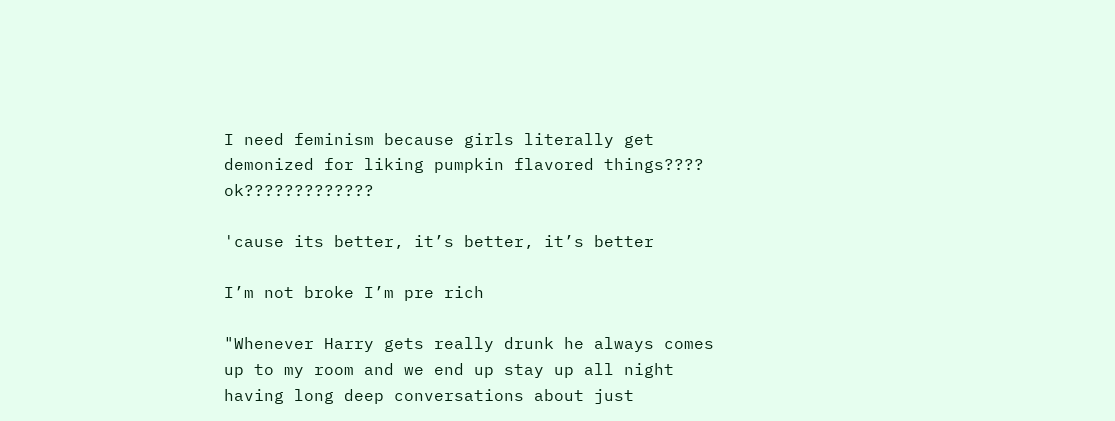I need feminism because girls literally get demonized for liking pumpkin flavored things???? ok?????????????

'cause its better, it’s better, it’s better

I’m not broke I’m pre rich

"Whenever Harry gets really drunk he always comes up to my room and we end up stay up all night having long deep conversations about just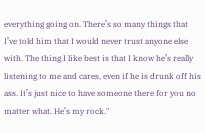everything going on. There’s so many things that I’ve told him that I would never trust anyone else with. The thing I like best is that I know he’s really listening to me and cares, even if he is drunk off his ass. It’s just nice to have someone there for you no matter what. He’s my rock."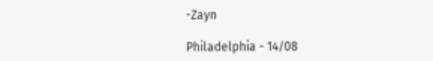-Zayn

Philadelphia - 14/08